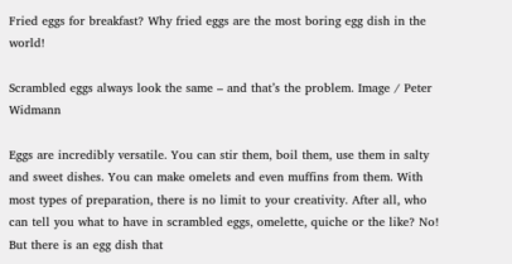Fried eggs for breakfast? Why fried eggs are the most boring egg dish in the world!

Scrambled eggs always look the same – and that’s the problem. Image / Peter Widmann

Eggs are incredibly versatile. You can stir them, boil them, use them in salty and sweet dishes. You can make omelets and even muffins from them. With most types of preparation, there is no limit to your creativity. After all, who can tell you what to have in scrambled eggs, omelette, quiche or the like? No! But there is an egg dish that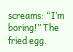screams: “I’m boring!” The fried egg.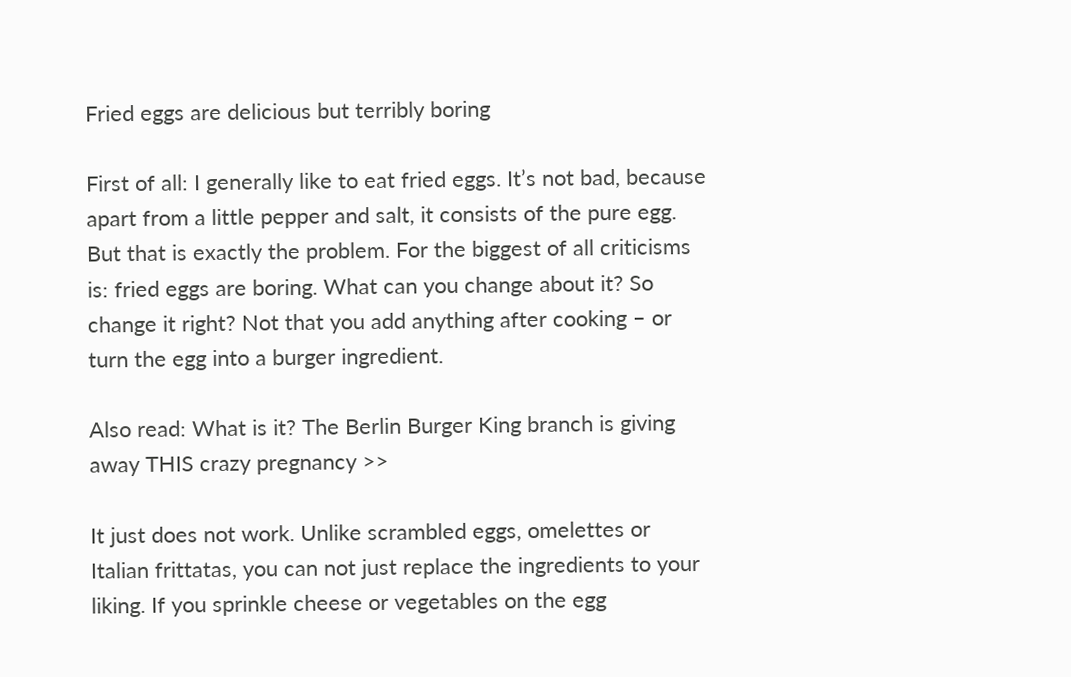Fried eggs are delicious but terribly boring

First of all: I generally like to eat fried eggs. It’s not bad, because apart from a little pepper and salt, it consists of the pure egg. But that is exactly the problem. For the biggest of all criticisms is: fried eggs are boring. What can you change about it? So change it right? Not that you add anything after cooking – or turn the egg into a burger ingredient.

Also read: What is it? The Berlin Burger King branch is giving away THIS crazy pregnancy >>

It just does not work. Unlike scrambled eggs, omelettes or Italian frittatas, you can not just replace the ingredients to your liking. If you sprinkle cheese or vegetables on the egg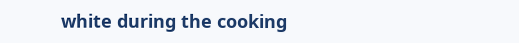white during the cooking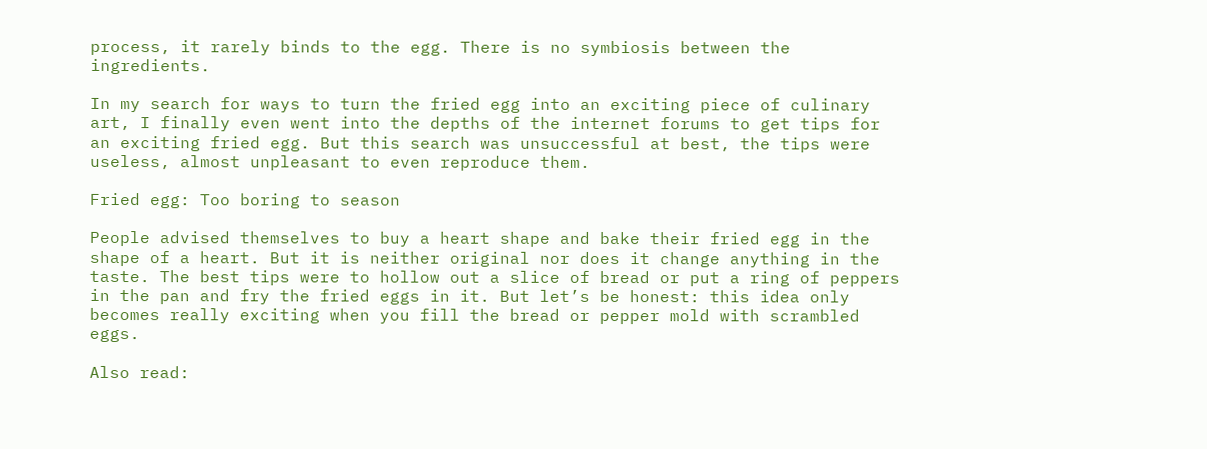process, it rarely binds to the egg. There is no symbiosis between the ingredients.

In my search for ways to turn the fried egg into an exciting piece of culinary art, I finally even went into the depths of the internet forums to get tips for an exciting fried egg. But this search was unsuccessful at best, the tips were useless, almost unpleasant to even reproduce them.

Fried egg: Too boring to season

People advised themselves to buy a heart shape and bake their fried egg in the shape of a heart. But it is neither original nor does it change anything in the taste. The best tips were to hollow out a slice of bread or put a ring of peppers in the pan and fry the fried eggs in it. But let’s be honest: this idea only becomes really exciting when you fill the bread or pepper mold with scrambled eggs.

Also read: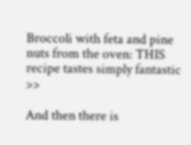Broccoli with feta and pine nuts from the oven: THIS recipe tastes simply fantastic >>

And then there is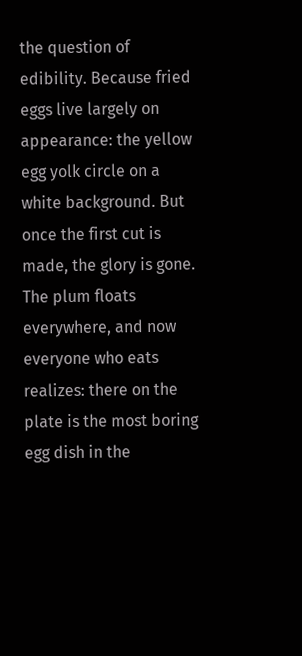the question of edibility. Because fried eggs live largely on appearance: the yellow egg yolk circle on a white background. But once the first cut is made, the glory is gone. The plum floats everywhere, and now everyone who eats realizes: there on the plate is the most boring egg dish in the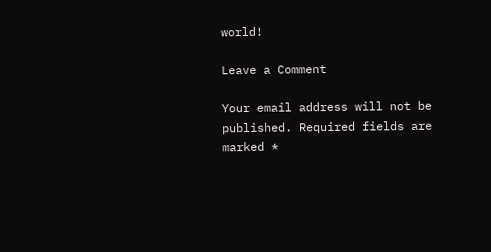world!

Leave a Comment

Your email address will not be published. Required fields are marked *